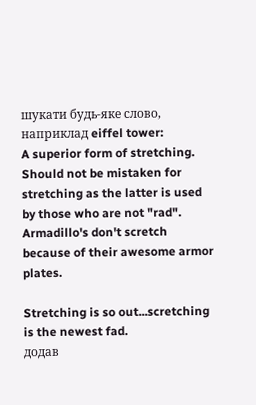шукати будь-яке слово, наприклад eiffel tower:
A superior form of stretching. Should not be mistaken for stretching as the latter is used by those who are not "rad".
Armadillo's don't scretch because of their awesome armor plates.

Stretching is so out...scretching is the newest fad.
додав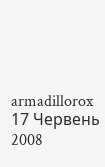armadillorox 17 Червень 2008